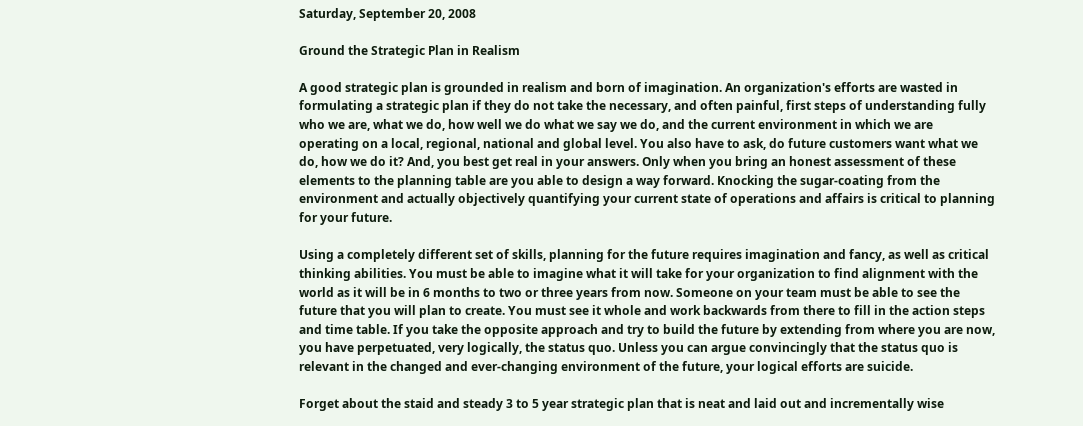Saturday, September 20, 2008

Ground the Strategic Plan in Realism

A good strategic plan is grounded in realism and born of imagination. An organization's efforts are wasted in formulating a strategic plan if they do not take the necessary, and often painful, first steps of understanding fully who we are, what we do, how well we do what we say we do, and the current environment in which we are operating on a local, regional, national and global level. You also have to ask, do future customers want what we do, how we do it? And, you best get real in your answers. Only when you bring an honest assessment of these elements to the planning table are you able to design a way forward. Knocking the sugar-coating from the environment and actually objectively quantifying your current state of operations and affairs is critical to planning for your future.

Using a completely different set of skills, planning for the future requires imagination and fancy, as well as critical thinking abilities. You must be able to imagine what it will take for your organization to find alignment with the world as it will be in 6 months to two or three years from now. Someone on your team must be able to see the future that you will plan to create. You must see it whole and work backwards from there to fill in the action steps and time table. If you take the opposite approach and try to build the future by extending from where you are now, you have perpetuated, very logically, the status quo. Unless you can argue convincingly that the status quo is relevant in the changed and ever-changing environment of the future, your logical efforts are suicide.

Forget about the staid and steady 3 to 5 year strategic plan that is neat and laid out and incrementally wise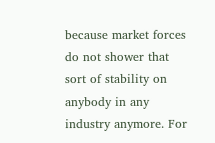because market forces do not shower that sort of stability on anybody in any industry anymore. For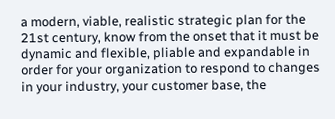a modern, viable, realistic strategic plan for the 21st century, know from the onset that it must be dynamic and flexible, pliable and expandable in order for your organization to respond to changes in your industry, your customer base, the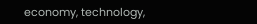economy, technology,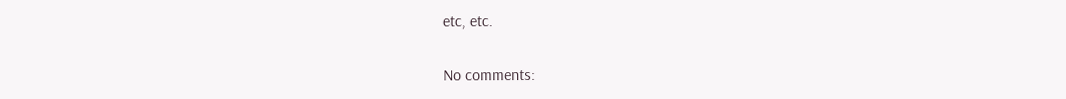etc, etc.

No comments: